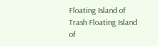Floating Island of Trash Floating Island of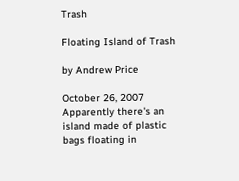Trash

Floating Island of Trash

by Andrew Price

October 26, 2007
Apparently there's an island made of plastic bags floating in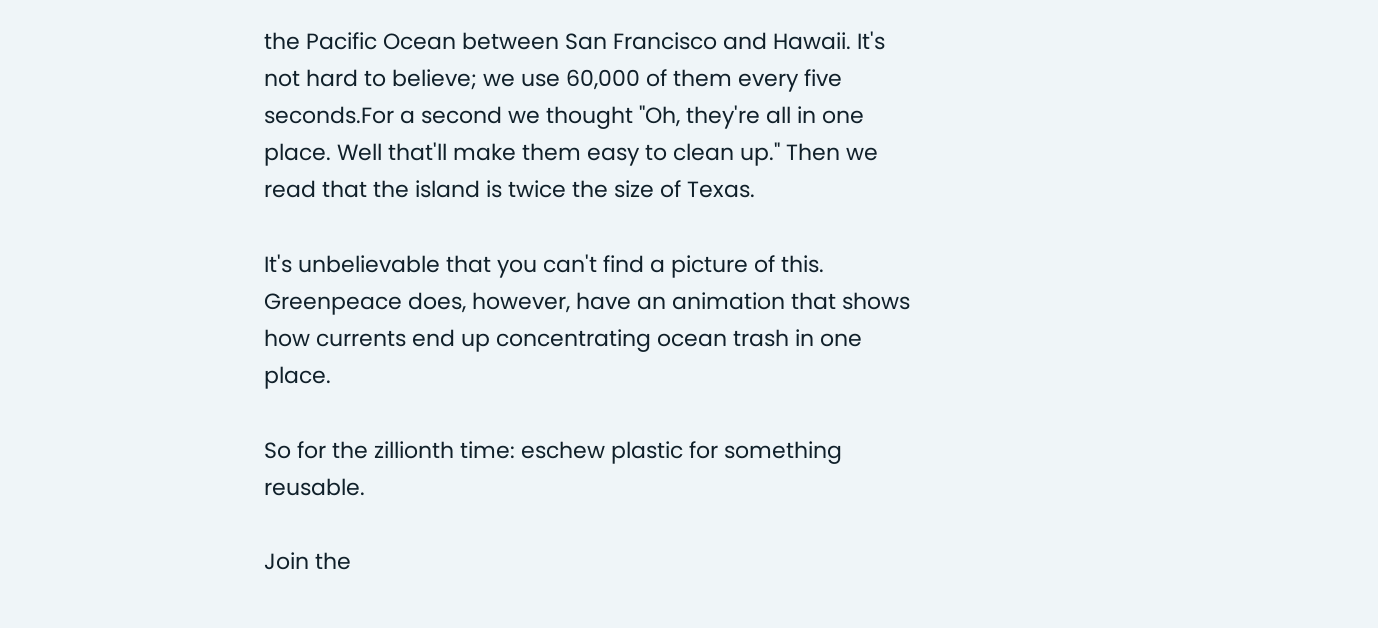the Pacific Ocean between San Francisco and Hawaii. It's not hard to believe; we use 60,000 of them every five seconds.For a second we thought "Oh, they're all in one place. Well that'll make them easy to clean up." Then we read that the island is twice the size of Texas.

It's unbelievable that you can't find a picture of this. Greenpeace does, however, have an animation that shows how currents end up concentrating ocean trash in one place.

So for the zillionth time: eschew plastic for something reusable.

Join the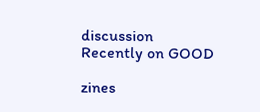discussion
Recently on GOOD

zines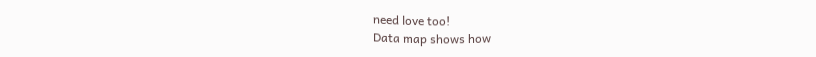need love too!
Data map shows how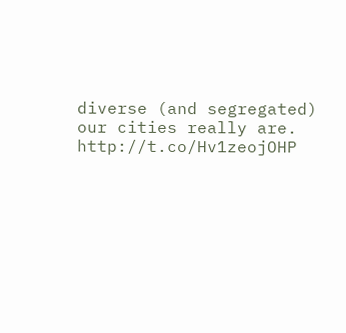diverse (and segregated) our cities really are. http://t.co/Hv1zeojOHP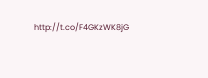http://t.co/F4GKzWK8jG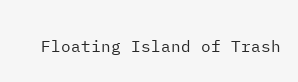Floating Island of Trash